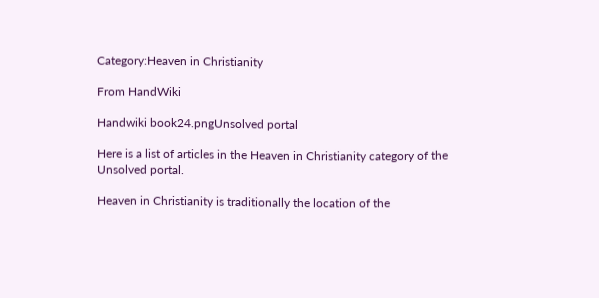Category:Heaven in Christianity

From HandWiki

Handwiki book24.pngUnsolved portal

Here is a list of articles in the Heaven in Christianity category of the Unsolved portal.

Heaven in Christianity is traditionally the location of the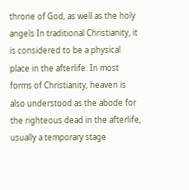throne of God, as well as the holy angels In traditional Christianity, it is considered to be a physical place in the afterlife. In most forms of Christianity, heaven is also understood as the abode for the righteous dead in the afterlife, usually a temporary stage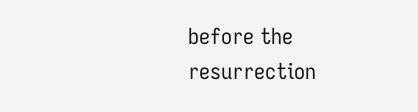before the resurrection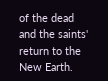of the dead and the saints' return to the New Earth.